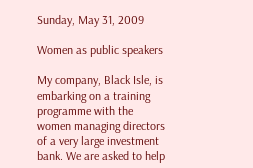Sunday, May 31, 2009

Women as public speakers

My company, Black Isle, is embarking on a training programme with the women managing directors of a very large investment bank. We are asked to help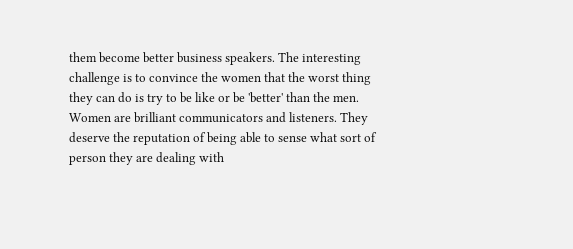them become better business speakers. The interesting challenge is to convince the women that the worst thing they can do is try to be like or be 'better' than the men.
Women are brilliant communicators and listeners. They deserve the reputation of being able to sense what sort of person they are dealing with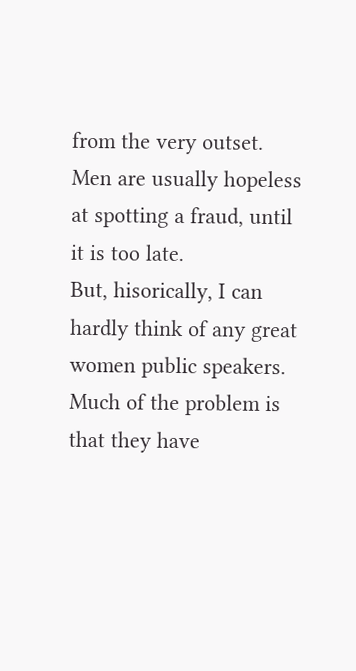from the very outset. Men are usually hopeless at spotting a fraud, until it is too late.
But, hisorically, I can hardly think of any great women public speakers.
Much of the problem is that they have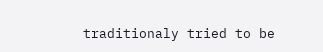traditionaly tried to be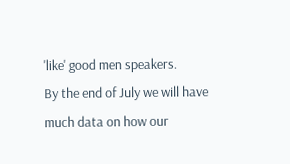'like' good men speakers.
By the end of July we will have much data on how our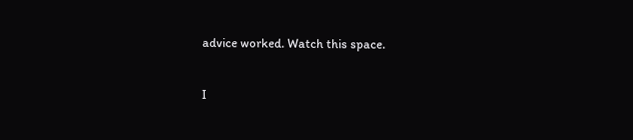advice worked. Watch this space.

I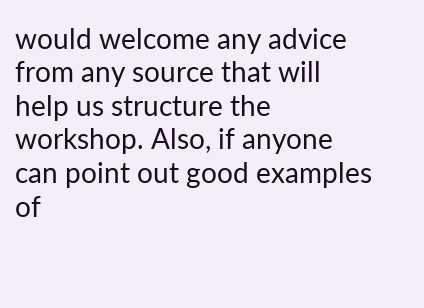would welcome any advice from any source that will help us structure the workshop. Also, if anyone can point out good examples of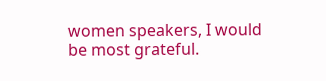women speakers, I would be most grateful.